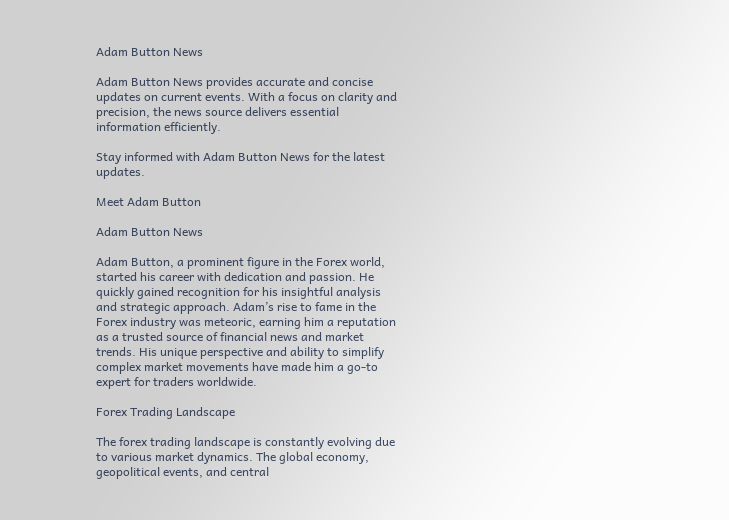Adam Button News

Adam Button News provides accurate and concise updates on current events. With a focus on clarity and precision, the news source delivers essential information efficiently.

Stay informed with Adam Button News for the latest updates.

Meet Adam Button

Adam Button News

Adam Button, a prominent figure in the Forex world, started his career with dedication and passion. He quickly gained recognition for his insightful analysis and strategic approach. Adam’s rise to fame in the Forex industry was meteoric, earning him a reputation as a trusted source of financial news and market trends. His unique perspective and ability to simplify complex market movements have made him a go-to expert for traders worldwide.

Forex Trading Landscape

The forex trading landscape is constantly evolving due to various market dynamics. The global economy, geopolitical events, and central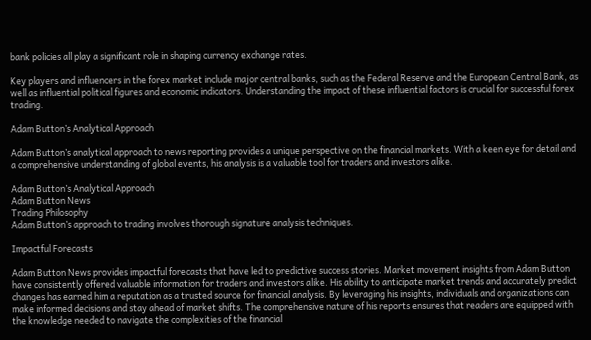bank policies all play a significant role in shaping currency exchange rates.

Key players and influencers in the forex market include major central banks, such as the Federal Reserve and the European Central Bank, as well as influential political figures and economic indicators. Understanding the impact of these influential factors is crucial for successful forex trading.

Adam Button’s Analytical Approach

Adam Button’s analytical approach to news reporting provides a unique perspective on the financial markets. With a keen eye for detail and a comprehensive understanding of global events, his analysis is a valuable tool for traders and investors alike.

Adam Button’s Analytical Approach
Adam Button News
Trading Philosophy
Adam Button’s approach to trading involves thorough signature analysis techniques.

Impactful Forecasts

Adam Button News provides impactful forecasts that have led to predictive success stories. Market movement insights from Adam Button have consistently offered valuable information for traders and investors alike. His ability to anticipate market trends and accurately predict changes has earned him a reputation as a trusted source for financial analysis. By leveraging his insights, individuals and organizations can make informed decisions and stay ahead of market shifts. The comprehensive nature of his reports ensures that readers are equipped with the knowledge needed to navigate the complexities of the financial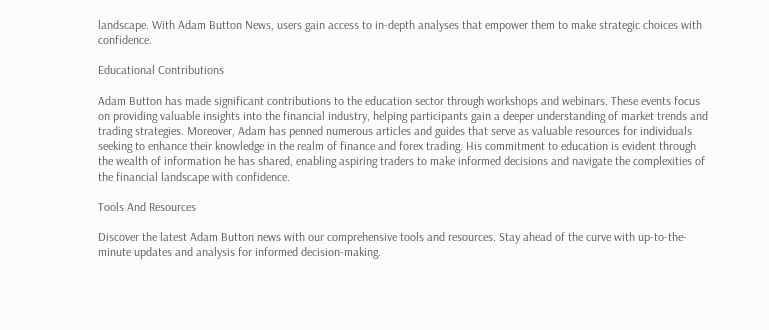landscape. With Adam Button News, users gain access to in-depth analyses that empower them to make strategic choices with confidence.

Educational Contributions

Adam Button has made significant contributions to the education sector through workshops and webinars. These events focus on providing valuable insights into the financial industry, helping participants gain a deeper understanding of market trends and trading strategies. Moreover, Adam has penned numerous articles and guides that serve as valuable resources for individuals seeking to enhance their knowledge in the realm of finance and forex trading. His commitment to education is evident through the wealth of information he has shared, enabling aspiring traders to make informed decisions and navigate the complexities of the financial landscape with confidence.

Tools And Resources

Discover the latest Adam Button news with our comprehensive tools and resources. Stay ahead of the curve with up-to-the-minute updates and analysis for informed decision-making.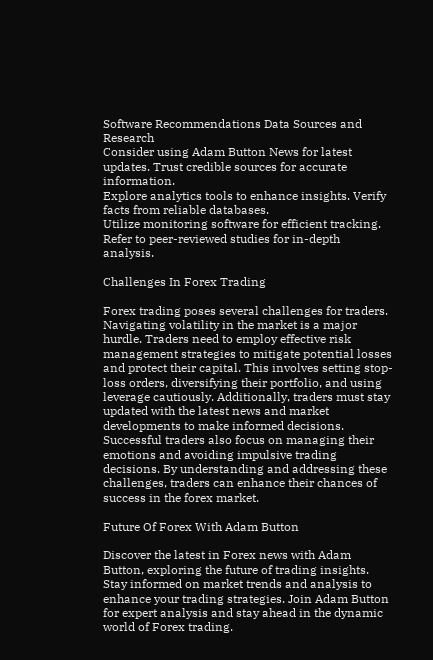Software Recommendations Data Sources and Research
Consider using Adam Button News for latest updates. Trust credible sources for accurate information.
Explore analytics tools to enhance insights. Verify facts from reliable databases.
Utilize monitoring software for efficient tracking. Refer to peer-reviewed studies for in-depth analysis.

Challenges In Forex Trading

Forex trading poses several challenges for traders. Navigating volatility in the market is a major hurdle. Traders need to employ effective risk management strategies to mitigate potential losses and protect their capital. This involves setting stop-loss orders, diversifying their portfolio, and using leverage cautiously. Additionally, traders must stay updated with the latest news and market developments to make informed decisions. Successful traders also focus on managing their emotions and avoiding impulsive trading decisions. By understanding and addressing these challenges, traders can enhance their chances of success in the forex market.

Future Of Forex With Adam Button

Discover the latest in Forex news with Adam Button, exploring the future of trading insights. Stay informed on market trends and analysis to enhance your trading strategies. Join Adam Button for expert analysis and stay ahead in the dynamic world of Forex trading.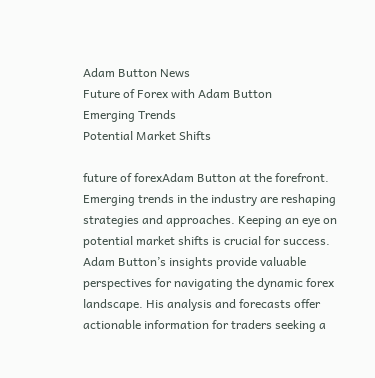Adam Button News
Future of Forex with Adam Button
Emerging Trends
Potential Market Shifts

future of forexAdam Button at the forefront. Emerging trends in the industry are reshaping strategies and approaches. Keeping an eye on potential market shifts is crucial for success. Adam Button’s insights provide valuable perspectives for navigating the dynamic forex landscape. His analysis and forecasts offer actionable information for traders seeking a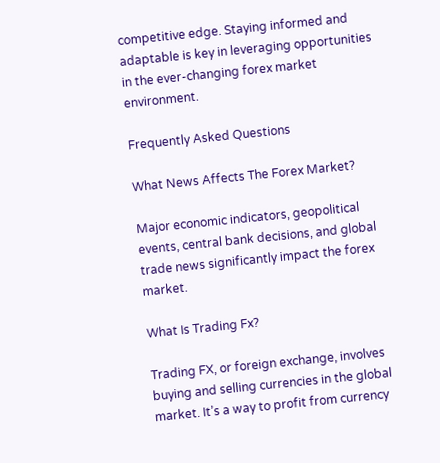competitive edge. Staying informed and adaptable is key in leveraging opportunities in the ever-changing forex market environment.

Frequently Asked Questions

What News Affects The Forex Market?

Major economic indicators, geopolitical events, central bank decisions, and global trade news significantly impact the forex market.

What Is Trading Fx?

Trading FX, or foreign exchange, involves buying and selling currencies in the global market. It’s a way to profit from currency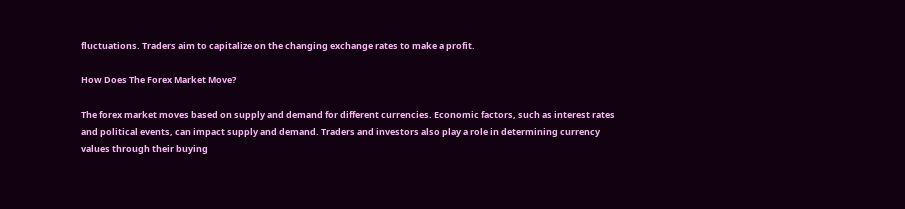fluctuations. Traders aim to capitalize on the changing exchange rates to make a profit.

How Does The Forex Market Move?

The forex market moves based on supply and demand for different currencies. Economic factors, such as interest rates and political events, can impact supply and demand. Traders and investors also play a role in determining currency values through their buying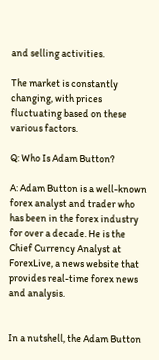and selling activities.

The market is constantly changing, with prices fluctuating based on these various factors.

Q: Who Is Adam Button?

A: Adam Button is a well-known forex analyst and trader who has been in the forex industry for over a decade. He is the Chief Currency Analyst at ForexLive, a news website that provides real-time forex news and analysis.


In a nutshell, the Adam Button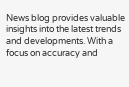News blog provides valuable insights into the latest trends and developments. With a focus on accuracy and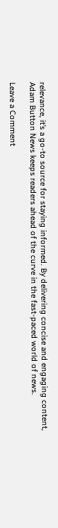relevance, it’s a go-to source for staying informed. By delivering concise and engaging content, Adam Button News keeps readers ahead of the curve in the fast-paced world of news.

Leave a Comment